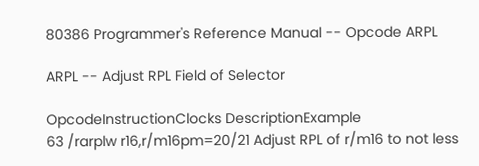80386 Programmer's Reference Manual -- Opcode ARPL

ARPL -- Adjust RPL Field of Selector

OpcodeInstructionClocks DescriptionExample
63 /rarplw r16,r/m16pm=20/21 Adjust RPL of r/m16 to not less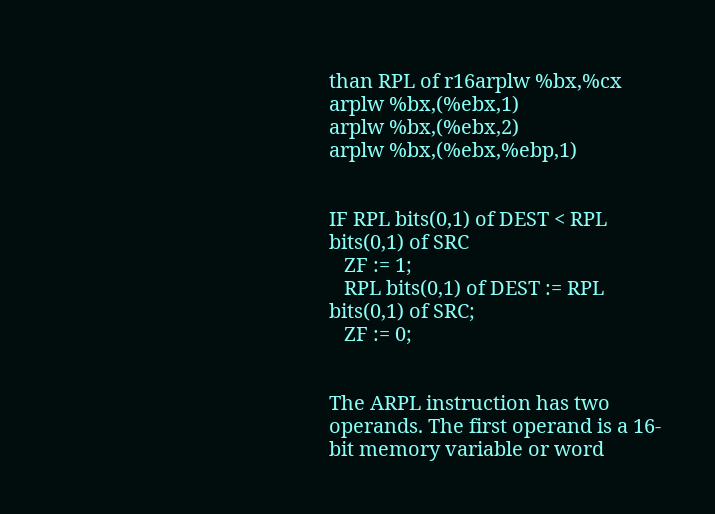than RPL of r16arplw %bx,%cx
arplw %bx,(%ebx,1)
arplw %bx,(%ebx,2)
arplw %bx,(%ebx,%ebp,1)


IF RPL bits(0,1) of DEST < RPL bits(0,1) of SRC
   ZF := 1;
   RPL bits(0,1) of DEST := RPL bits(0,1) of SRC;
   ZF := 0;


The ARPL instruction has two operands. The first operand is a 16-bit memory variable or word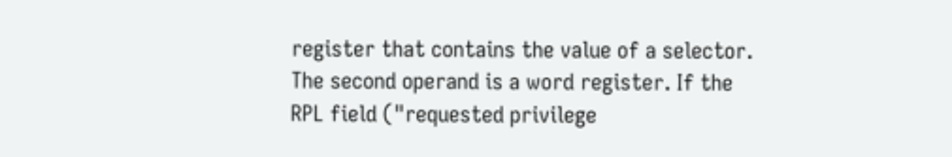register that contains the value of a selector. The second operand is a word register. If the RPL field ("requested privilege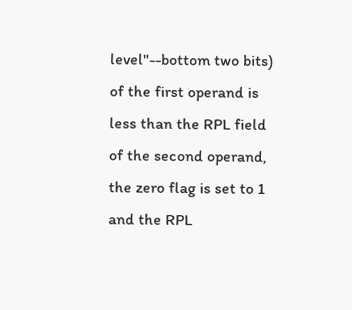level"--bottom two bits) of the first operand is less than the RPL field of the second operand, the zero flag is set to 1 and the RPL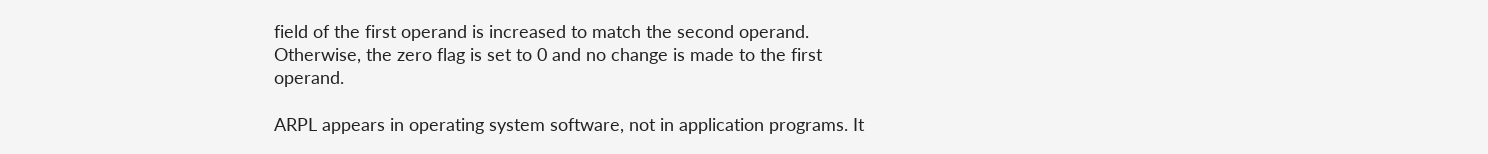field of the first operand is increased to match the second operand. Otherwise, the zero flag is set to 0 and no change is made to the first operand.

ARPL appears in operating system software, not in application programs. It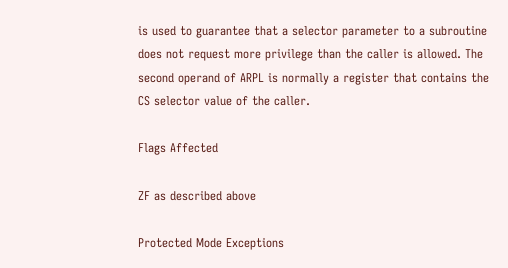is used to guarantee that a selector parameter to a subroutine does not request more privilege than the caller is allowed. The second operand of ARPL is normally a register that contains the CS selector value of the caller.

Flags Affected

ZF as described above

Protected Mode Exceptions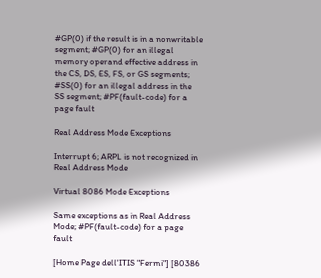#GP(0) if the result is in a nonwritable segment; #GP(0) for an illegal memory operand effective address in the CS, DS, ES, FS, or GS segments; #SS(0) for an illegal address in the SS segment; #PF(fault-code) for a page fault

Real Address Mode Exceptions

Interrupt 6; ARPL is not recognized in Real Address Mode

Virtual 8086 Mode Exceptions

Same exceptions as in Real Address Mode; #PF(fault-code) for a page fault

[Home Page dell'ITIS "Fermi"] [80386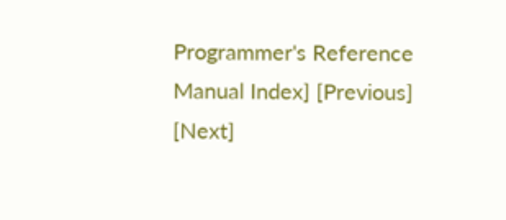Programmer's Reference Manual Index] [Previous] [Next]